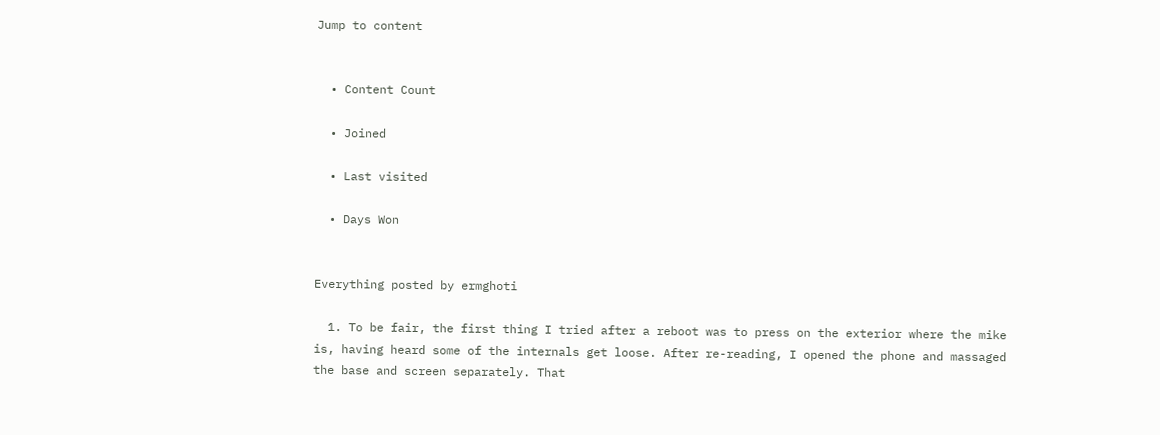Jump to content


  • Content Count

  • Joined

  • Last visited

  • Days Won


Everything posted by ermghoti

  1. To be fair, the first thing I tried after a reboot was to press on the exterior where the mike is, having heard some of the internals get loose. After re-reading, I opened the phone and massaged the base and screen separately. That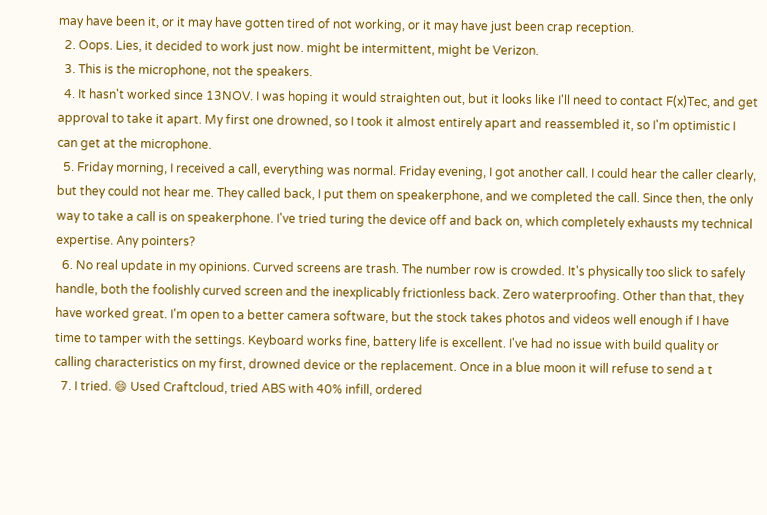may have been it, or it may have gotten tired of not working, or it may have just been crap reception.
  2. Oops. Lies, it decided to work just now. might be intermittent, might be Verizon.
  3. This is the microphone, not the speakers.
  4. It hasn't worked since 13NOV. I was hoping it would straighten out, but it looks like I'll need to contact F(x)Tec, and get approval to take it apart. My first one drowned, so I took it almost entirely apart and reassembled it, so I'm optimistic I can get at the microphone.
  5. Friday morning, I received a call, everything was normal. Friday evening, I got another call. I could hear the caller clearly, but they could not hear me. They called back, I put them on speakerphone, and we completed the call. Since then, the only way to take a call is on speakerphone. I've tried turing the device off and back on, which completely exhausts my technical expertise. Any pointers?
  6. No real update in my opinions. Curved screens are trash. The number row is crowded. It's physically too slick to safely handle, both the foolishly curved screen and the inexplicably frictionless back. Zero waterproofing. Other than that, they have worked great. I'm open to a better camera software, but the stock takes photos and videos well enough if I have time to tamper with the settings. Keyboard works fine, battery life is excellent. I've had no issue with build quality or calling characteristics on my first, drowned device or the replacement. Once in a blue moon it will refuse to send a t
  7. I tried. 😄 Used Craftcloud, tried ABS with 40% infill, ordered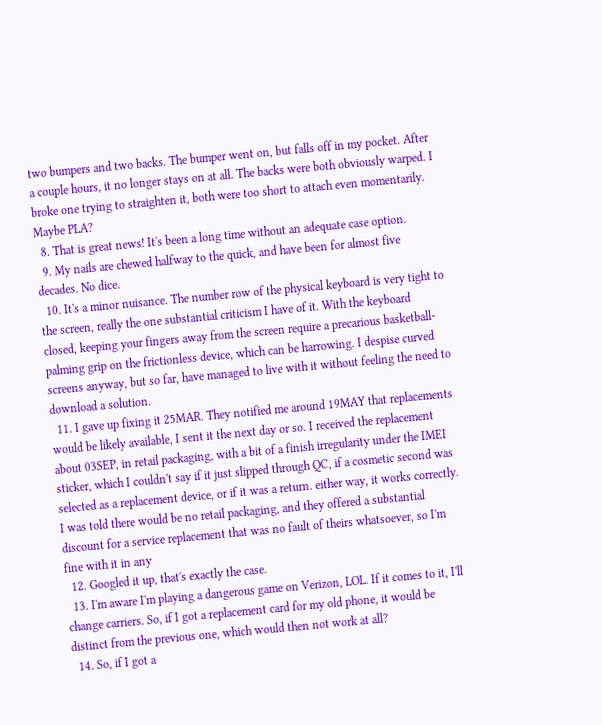two bumpers and two backs. The bumper went on, but falls off in my pocket. After a couple hours, it no longer stays on at all. The backs were both obviously warped. I broke one trying to straighten it, both were too short to attach even momentarily. Maybe PLA?
  8. That is great news! It's been a long time without an adequate case option.
  9. My nails are chewed halfway to the quick, and have been for almost five decades. No dice.
  10. It's a minor nuisance. The number row of the physical keyboard is very tight to the screen, really the one substantial criticism I have of it. With the keyboard closed, keeping your fingers away from the screen require a precarious basketball-palming grip on the frictionless device, which can be harrowing. I despise curved screens anyway, but so far, have managed to live with it without feeling the need to download a solution.
  11. I gave up fixing it 25MAR. They notified me around 19MAY that replacements would be likely available, I sent it the next day or so. I received the replacement about 03SEP, in retail packaging, with a bit of a finish irregularity under the IMEI sticker, which I couldn't say if it just slipped through QC, if a cosmetic second was selected as a replacement device, or if it was a return. either way, it works correctly. I was told there would be no retail packaging, and they offered a substantial discount for a service replacement that was no fault of theirs whatsoever, so I'm fine with it in any
  12. Googled it up, that's exactly the case.
  13. I'm aware I'm playing a dangerous game on Verizon, LOL. If it comes to it, I'll change carriers. So, if I got a replacement card for my old phone, it would be distinct from the previous one, which would then not work at all?
  14. So, if I got a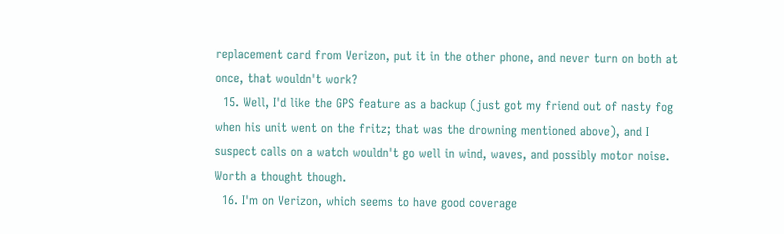replacement card from Verizon, put it in the other phone, and never turn on both at once, that wouldn't work?
  15. Well, I'd like the GPS feature as a backup (just got my friend out of nasty fog when his unit went on the fritz; that was the drowning mentioned above), and I suspect calls on a watch wouldn't go well in wind, waves, and possibly motor noise. Worth a thought though.
  16. I'm on Verizon, which seems to have good coverage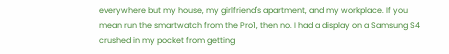everywhere but my house, my girlfriend's apartment, and my workplace. If you mean run the smartwatch from the Pro1, then no. I had a display on a Samsung S4 crushed in my pocket from getting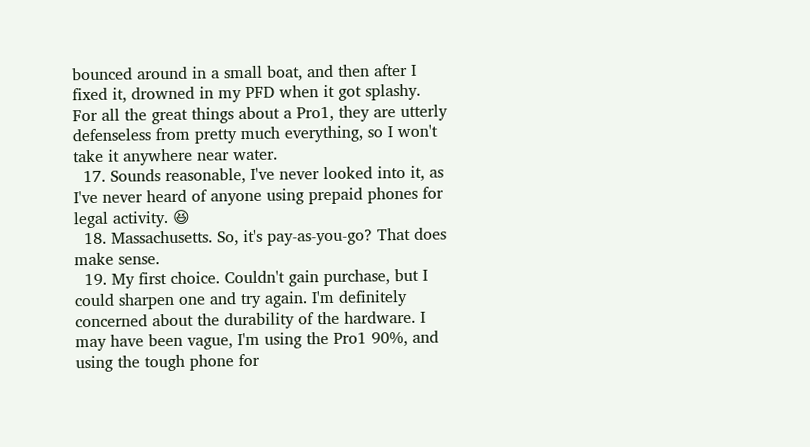bounced around in a small boat, and then after I fixed it, drowned in my PFD when it got splashy. For all the great things about a Pro1, they are utterly defenseless from pretty much everything, so I won't take it anywhere near water.
  17. Sounds reasonable, I've never looked into it, as I've never heard of anyone using prepaid phones for legal activity. 😆
  18. Massachusetts. So, it's pay-as-you-go? That does make sense.
  19. My first choice. Couldn't gain purchase, but I could sharpen one and try again. I'm definitely concerned about the durability of the hardware. I may have been vague, I'm using the Pro1 90%, and using the tough phone for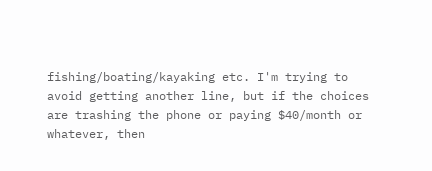fishing/boating/kayaking etc. I'm trying to avoid getting another line, but if the choices are trashing the phone or paying $40/month or whatever, then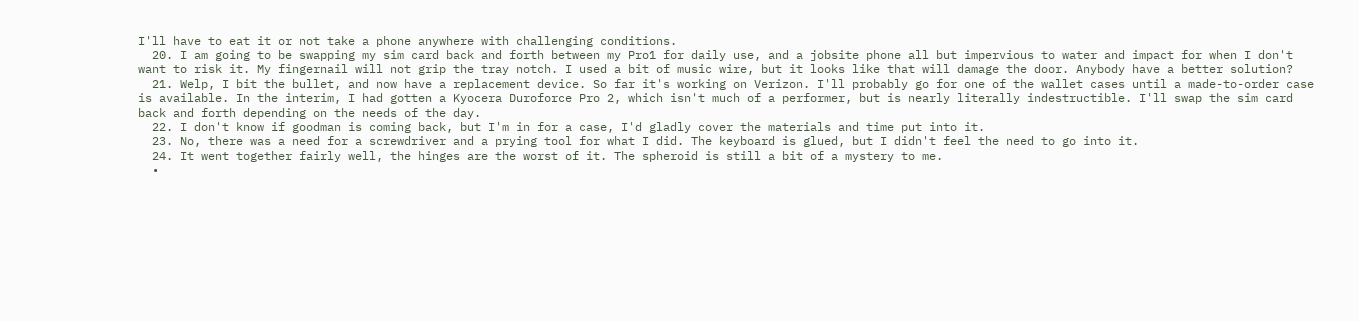I'll have to eat it or not take a phone anywhere with challenging conditions.
  20. I am going to be swapping my sim card back and forth between my Pro1 for daily use, and a jobsite phone all but impervious to water and impact for when I don't want to risk it. My fingernail will not grip the tray notch. I used a bit of music wire, but it looks like that will damage the door. Anybody have a better solution?
  21. Welp, I bit the bullet, and now have a replacement device. So far it's working on Verizon. I'll probably go for one of the wallet cases until a made-to-order case is available. In the interim, I had gotten a Kyocera Duroforce Pro 2, which isn't much of a performer, but is nearly literally indestructible. I'll swap the sim card back and forth depending on the needs of the day.
  22. I don't know if goodman is coming back, but I'm in for a case, I'd gladly cover the materials and time put into it.
  23. No, there was a need for a screwdriver and a prying tool for what I did. The keyboard is glued, but I didn't feel the need to go into it.
  24. It went together fairly well, the hinges are the worst of it. The spheroid is still a bit of a mystery to me.
  •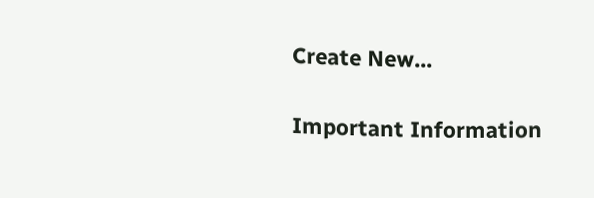Create New...

Important Information